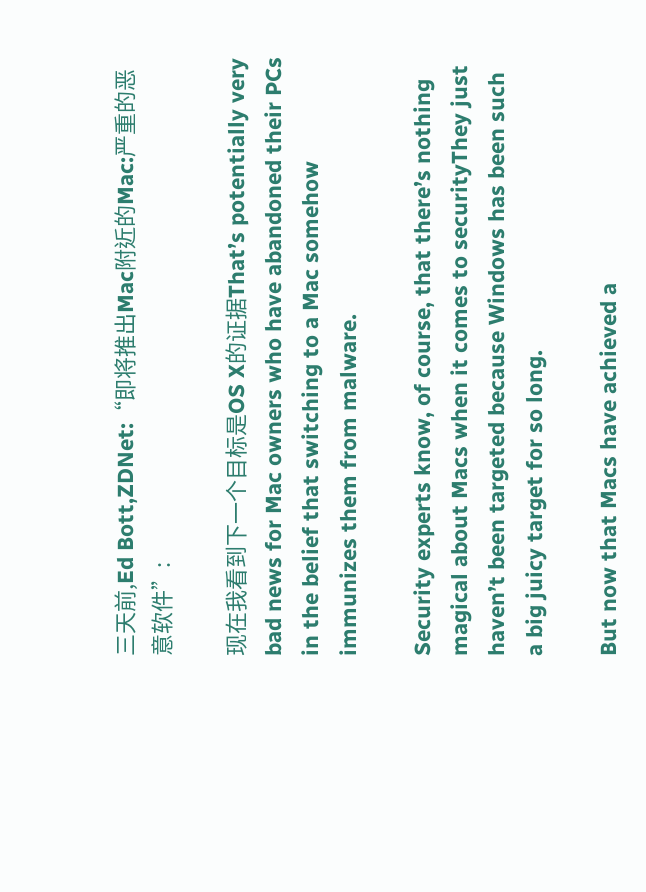三天前,Ed Bott,ZDNet:“即将推出Mac附近的Mac:严重的恶意软件”:

现在我看到下一个目标是OS X的证据That’s potentially very bad news for Mac owners who have abandoned their PCs in the belief that switching to a Mac somehow immunizes them from malware.

Security experts know, of course, that there’s nothing magical about Macs when it comes to securityThey just haven’t been targeted because Windows has been such a big juicy target for so long.

But now that Macs have achieved a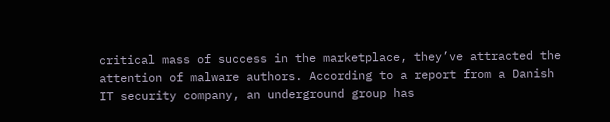critical mass of success in the marketplace, they’ve attracted the attention of malware authors. According to a report from a Danish IT security company, an underground group has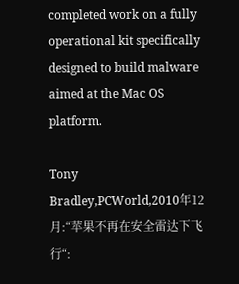completed work on a fully operational kit specifically designed to build malware aimed at the Mac OS platform.

Tony Bradley,PCWorld,2010年12月:“苹果不再在安全雷达下飞行“: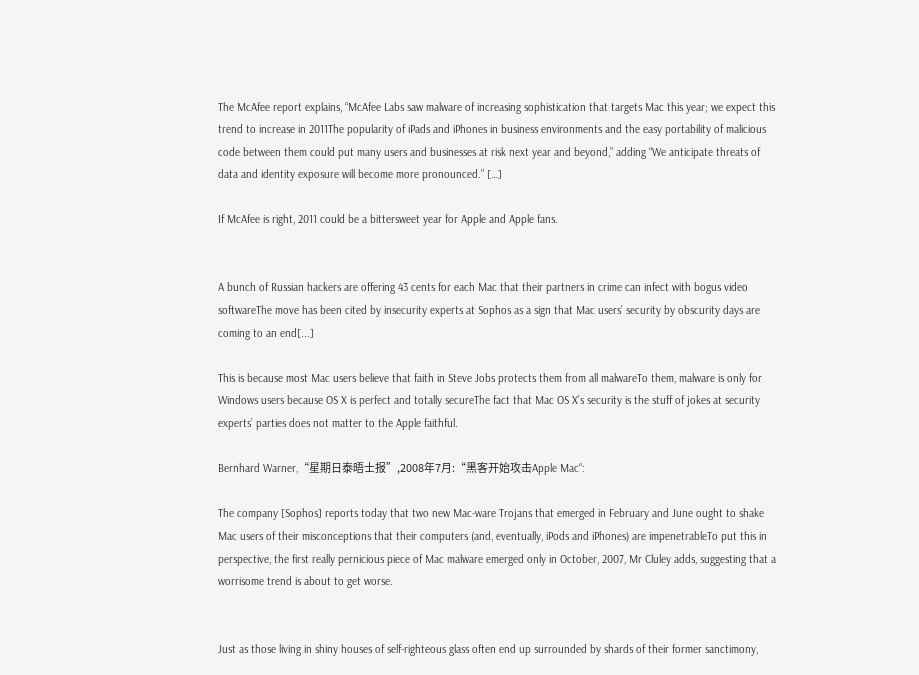The McAfee report explains, “McAfee Labs saw malware of increasing sophistication that targets Mac this year; we expect this trend to increase in 2011The popularity of iPads and iPhones in business environments and the easy portability of malicious code between them could put many users and businesses at risk next year and beyond,” adding “We anticipate threats of data and identity exposure will become more pronounced.” […]

If McAfee is right, 2011 could be a bittersweet year for Apple and Apple fans.


A bunch of Russian hackers are offering 43 cents for each Mac that their partners in crime can infect with bogus video softwareThe move has been cited by insecurity experts at Sophos as a sign that Mac users’ security by obscurity days are coming to an end[...]

This is because most Mac users believe that faith in Steve Jobs protects them from all malwareTo them, malware is only for Windows users because OS X is perfect and totally secureThe fact that Mac OS X’s security is the stuff of jokes at security experts’ parties does not matter to the Apple faithful.

Bernhard Warner,“星期日泰晤士报”,2008年7月:“黑客开始攻击Apple Mac“:

The company [Sophos] reports today that two new Mac-ware Trojans that emerged in February and June ought to shake Mac users of their misconceptions that their computers (and, eventually, iPods and iPhones) are impenetrableTo put this in perspective, the first really pernicious piece of Mac malware emerged only in October, 2007, Mr Cluley adds, suggesting that a worrisome trend is about to get worse.


Just as those living in shiny houses of self-righteous glass often end up surrounded by shards of their former sanctimony,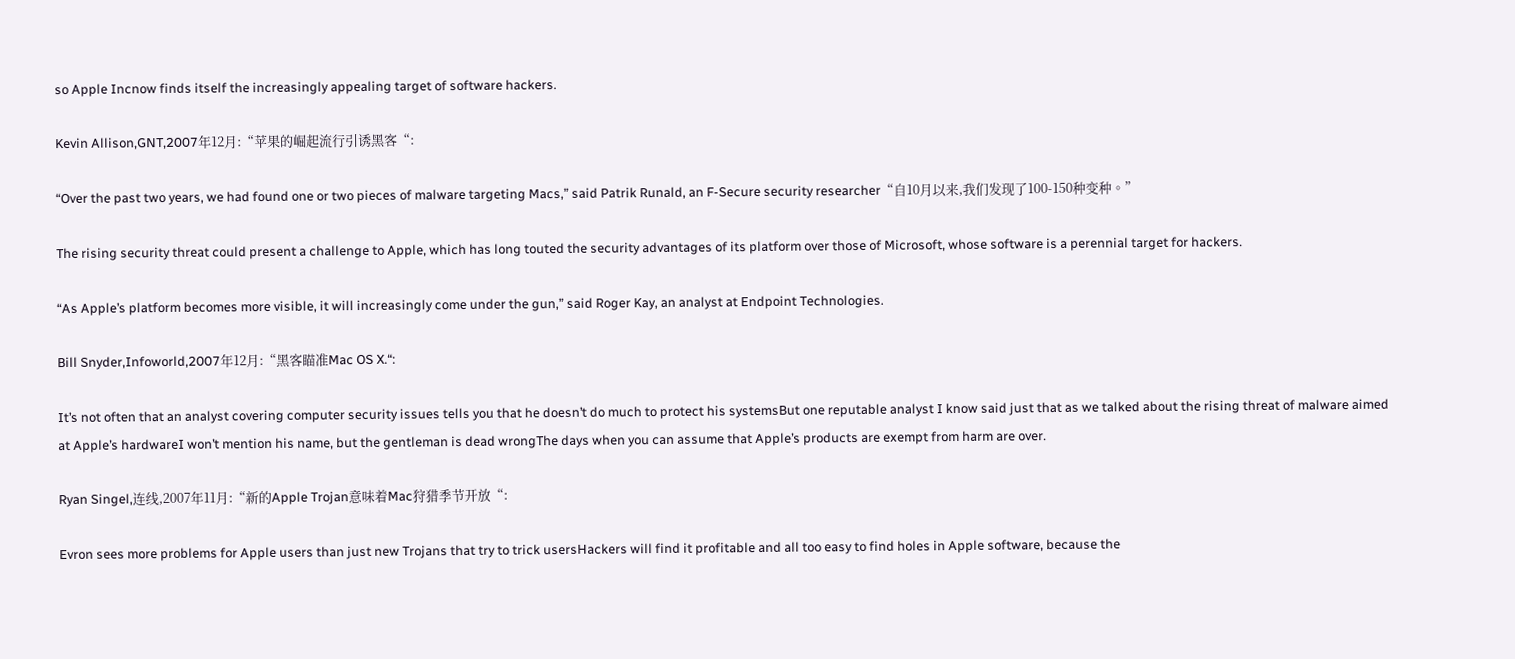so Apple Incnow finds itself the increasingly appealing target of software hackers.

Kevin Allison,GNT,2007年12月:“苹果的崛起流行引诱黑客“:

“Over the past two years, we had found one or two pieces of malware targeting Macs,” said Patrik Runald, an F-Secure security researcher“自10月以来,我们发现了100-150种变种。”

The rising security threat could present a challenge to Apple, which has long touted the security advantages of its platform over those of Microsoft, whose software is a perennial target for hackers.

“As Apple’s platform becomes more visible, it will increasingly come under the gun,” said Roger Kay, an analyst at Endpoint Technologies.

Bill Snyder,Infoworld,2007年12月:“黑客瞄准Mac OS X.“:

It’s not often that an analyst covering computer security issues tells you that he doesn’t do much to protect his systemsBut one reputable analyst I know said just that as we talked about the rising threat of malware aimed at Apple’s hardwareI won’t mention his name, but the gentleman is dead wrongThe days when you can assume that Apple’s products are exempt from harm are over.

Ryan Singel,连线,2007年11月:“新的Apple Trojan意味着Mac狩猎季节开放“:

Evron sees more problems for Apple users than just new Trojans that try to trick usersHackers will find it profitable and all too easy to find holes in Apple software, because the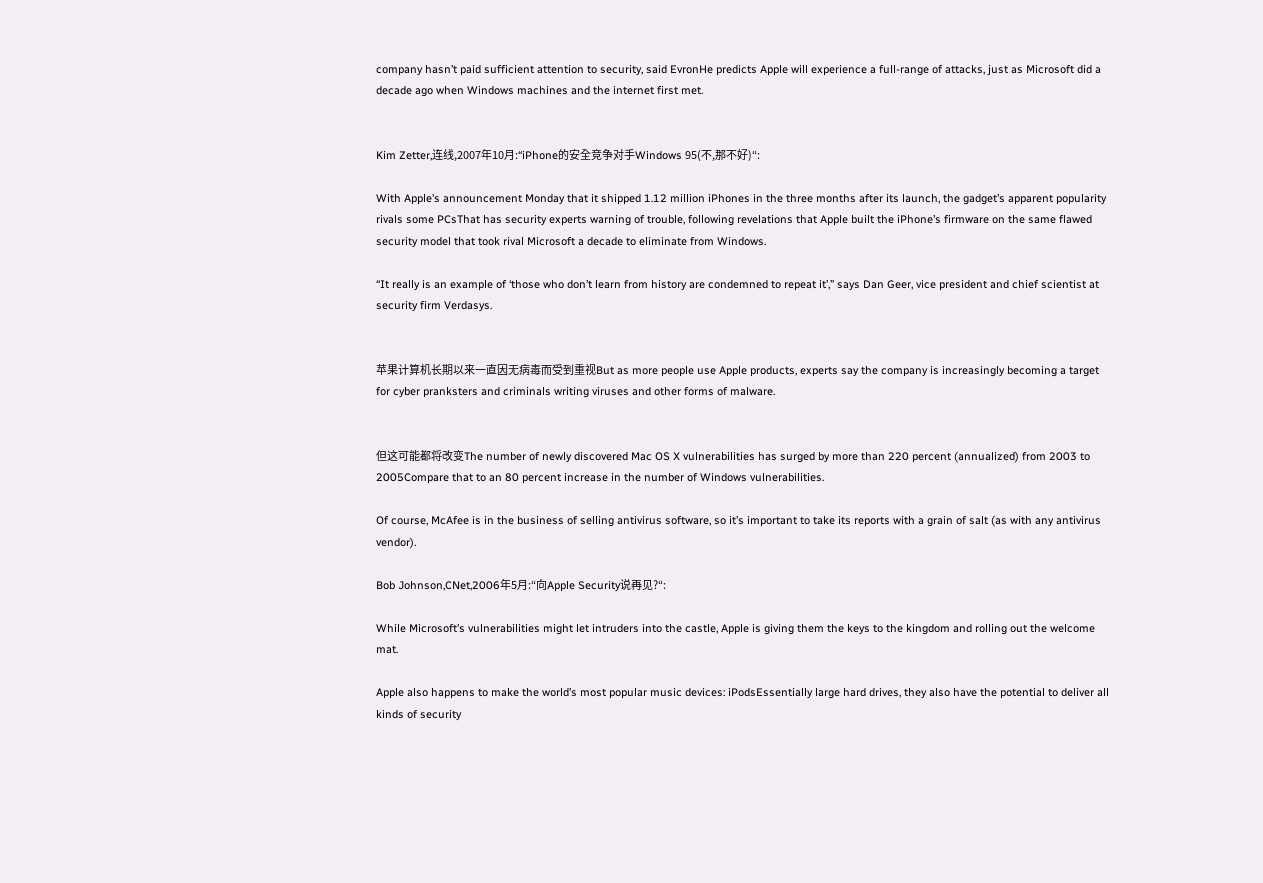company hasn’t paid sufficient attention to security, said EvronHe predicts Apple will experience a full-range of attacks, just as Microsoft did a decade ago when Windows machines and the internet first met.


Kim Zetter,连线,2007年10月:“iPhone的安全竞争对手Windows 95(不,那不好)“:

With Apple’s announcement Monday that it shipped 1.12 million iPhones in the three months after its launch, the gadget’s apparent popularity rivals some PCsThat has security experts warning of trouble, following revelations that Apple built the iPhone’s firmware on the same flawed security model that took rival Microsoft a decade to eliminate from Windows.

“It really is an example of ‘those who don’t learn from history are condemned to repeat it’,” says Dan Geer, vice president and chief scientist at security firm Verdasys.


苹果计算机长期以来一直因无病毒而受到重视But as more people use Apple products, experts say the company is increasingly becoming a target for cyber pranksters and criminals writing viruses and other forms of malware.


但这可能都将改变The number of newly discovered Mac OS X vulnerabilities has surged by more than 220 percent (annualized) from 2003 to 2005Compare that to an 80 percent increase in the number of Windows vulnerabilities.

Of course, McAfee is in the business of selling antivirus software, so it’s important to take its reports with a grain of salt (as with any antivirus vendor).

Bob Johnson,CNet,2006年5月:“向Apple Security说再见?“:

While Microsoft’s vulnerabilities might let intruders into the castle, Apple is giving them the keys to the kingdom and rolling out the welcome mat.

Apple also happens to make the world’s most popular music devices: iPodsEssentially large hard drives, they also have the potential to deliver all kinds of security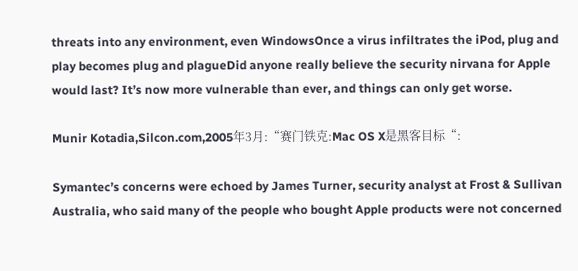threats into any environment, even WindowsOnce a virus infiltrates the iPod, plug and play becomes plug and plagueDid anyone really believe the security nirvana for Apple would last? It’s now more vulnerable than ever, and things can only get worse.

Munir Kotadia,Silcon.com,2005年3月:“赛门铁克:Mac OS X是黑客目标“:

Symantec’s concerns were echoed by James Turner, security analyst at Frost & Sullivan Australia, who said many of the people who bought Apple products were not concerned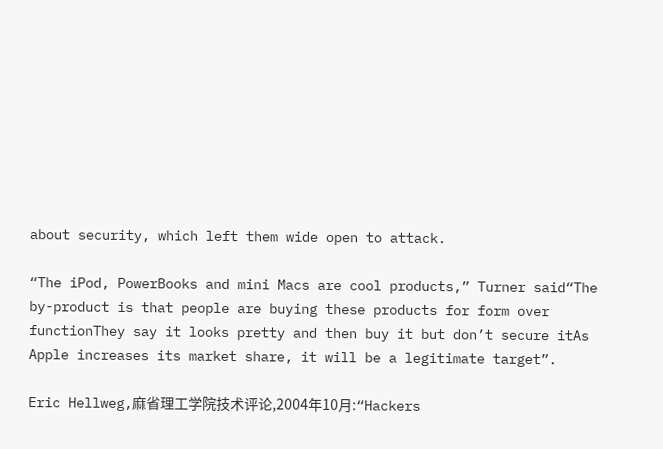about security, which left them wide open to attack.

“The iPod, PowerBooks and mini Macs are cool products,” Turner said“The by-product is that people are buying these products for form over functionThey say it looks pretty and then buy it but don’t secure itAs Apple increases its market share, it will be a legitimate target”.

Eric Hellweg,麻省理工学院技术评论,2004年10月:“Hackers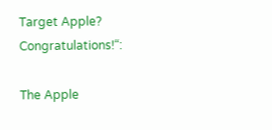Target Apple? Congratulations!“:

The Apple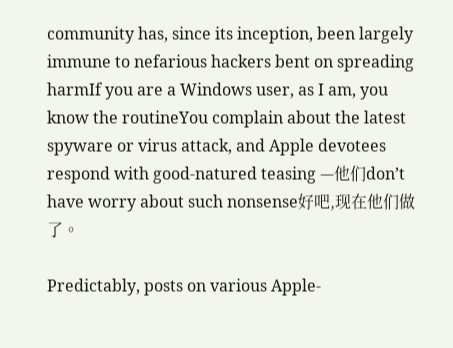community has, since its inception, been largely immune to nefarious hackers bent on spreading harmIf you are a Windows user, as I am, you know the routineYou complain about the latest spyware or virus attack, and Apple devotees respond with good-natured teasing —他们don’t have worry about such nonsense好吧,现在他们做了。

Predictably, posts on various Apple-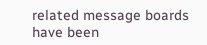related message boards have been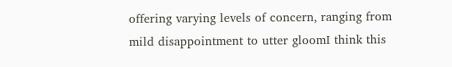offering varying levels of concern, ranging from mild disappointment to utter gloomI think this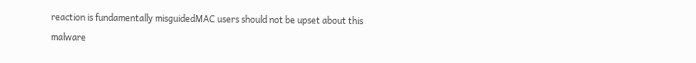reaction is fundamentally misguidedMAC users should not be upset about this malware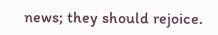news; they should rejoice.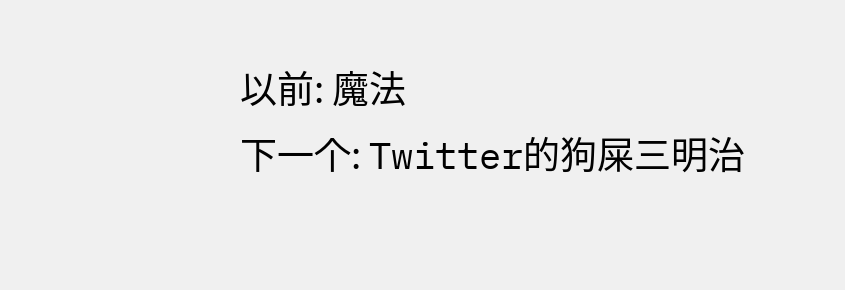以前: 魔法
下一个: Twitter的狗屎三明治